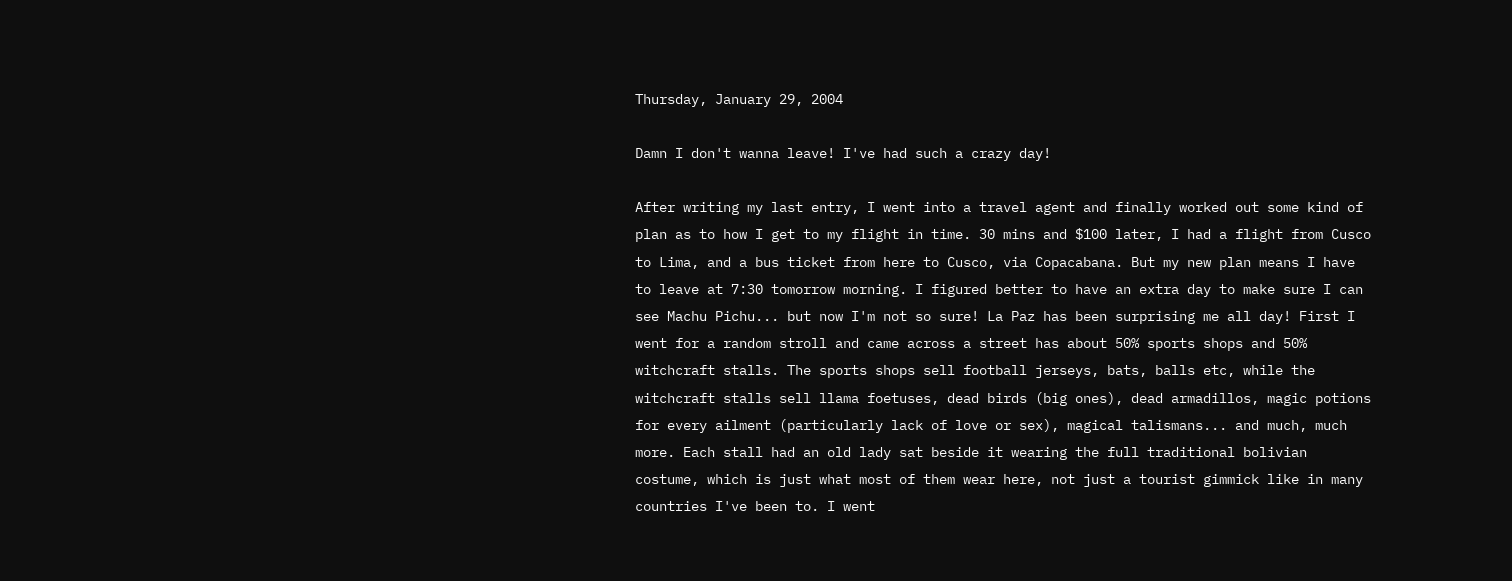Thursday, January 29, 2004

Damn I don't wanna leave! I've had such a crazy day!

After writing my last entry, I went into a travel agent and finally worked out some kind of plan as to how I get to my flight in time. 30 mins and $100 later, I had a flight from Cusco to Lima, and a bus ticket from here to Cusco, via Copacabana. But my new plan means I have to leave at 7:30 tomorrow morning. I figured better to have an extra day to make sure I can see Machu Pichu... but now I'm not so sure! La Paz has been surprising me all day! First I went for a random stroll and came across a street has about 50% sports shops and 50% witchcraft stalls. The sports shops sell football jerseys, bats, balls etc, while the witchcraft stalls sell llama foetuses, dead birds (big ones), dead armadillos, magic potions for every ailment (particularly lack of love or sex), magical talismans... and much, much more. Each stall had an old lady sat beside it wearing the full traditional bolivian costume, which is just what most of them wear here, not just a tourist gimmick like in many countries I've been to. I went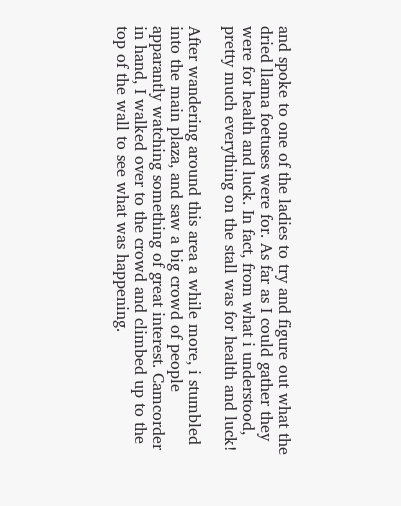and spoke to one of the ladies to try and figure out what the dried llama foetuses were for. As far as I could gather they were for health and luck. In fact, from what i understood, pretty much everything on the stall was for health and luck!

After wandering around this area a while more, i stumbled into the main plaza, and saw a big crowd of people apparantly watching something of great interest. Camcorder in hand, I walked over to the crowd and climbed up to the top of the wall to see what was happening.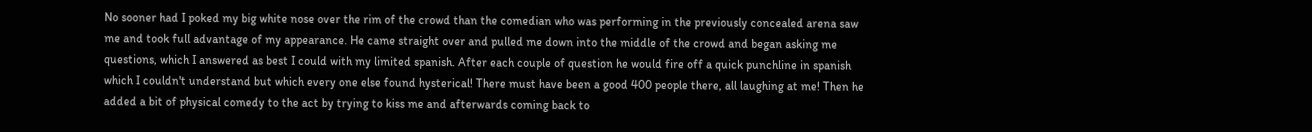No sooner had I poked my big white nose over the rim of the crowd than the comedian who was performing in the previously concealed arena saw me and took full advantage of my appearance. He came straight over and pulled me down into the middle of the crowd and began asking me questions, which I answered as best I could with my limited spanish. After each couple of question he would fire off a quick punchline in spanish which I couldn't understand but which every one else found hysterical! There must have been a good 400 people there, all laughing at me! Then he added a bit of physical comedy to the act by trying to kiss me and afterwards coming back to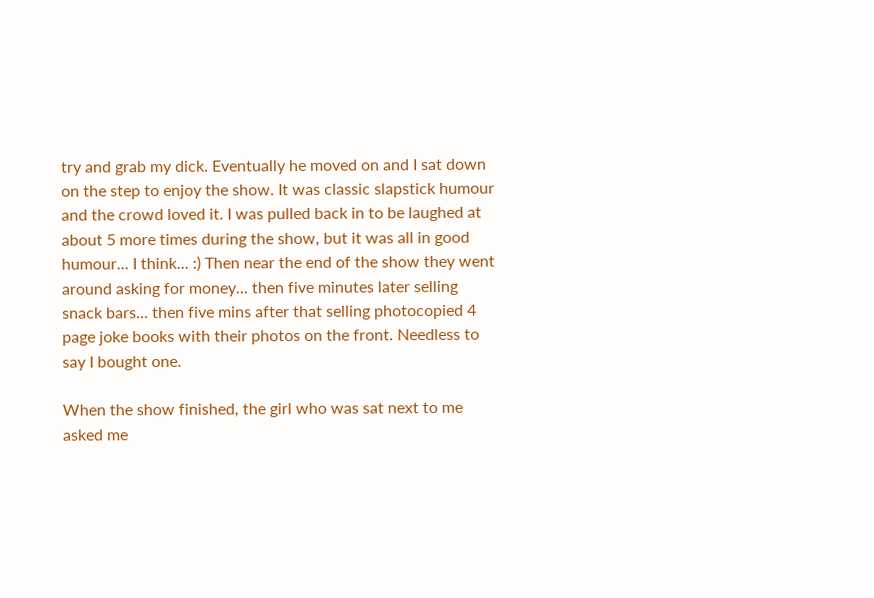try and grab my dick. Eventually he moved on and I sat down on the step to enjoy the show. It was classic slapstick humour and the crowd loved it. I was pulled back in to be laughed at about 5 more times during the show, but it was all in good humour... I think... :) Then near the end of the show they went around asking for money... then five minutes later selling snack bars... then five mins after that selling photocopied 4 page joke books with their photos on the front. Needless to say I bought one.

When the show finished, the girl who was sat next to me asked me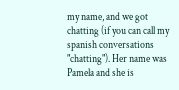my name, and we got chatting (if you can call my spanish conversations "chatting"). Her name was Pamela and she is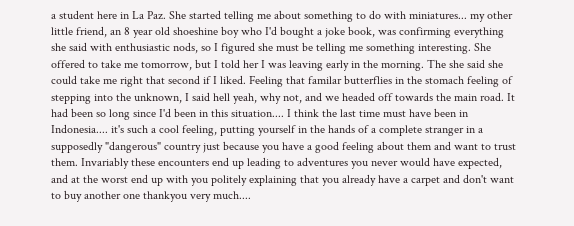a student here in La Paz. She started telling me about something to do with miniatures... my other little friend, an 8 year old shoeshine boy who I'd bought a joke book, was confirming everything she said with enthusiastic nods, so I figured she must be telling me something interesting. She offered to take me tomorrow, but I told her I was leaving early in the morning. The she said she could take me right that second if I liked. Feeling that familar butterflies in the stomach feeling of stepping into the unknown, I said hell yeah, why not, and we headed off towards the main road. It had been so long since I'd been in this situation.... I think the last time must have been in Indonesia.... it's such a cool feeling, putting yourself in the hands of a complete stranger in a supposedly "dangerous" country just because you have a good feeling about them and want to trust them. Invariably these encounters end up leading to adventures you never would have expected, and at the worst end up with you politely explaining that you already have a carpet and don't want to buy another one thankyou very much....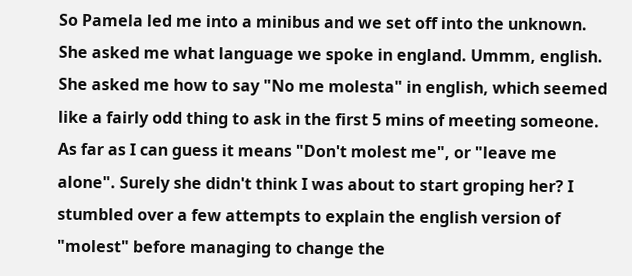So Pamela led me into a minibus and we set off into the unknown. She asked me what language we spoke in england. Ummm, english. She asked me how to say "No me molesta" in english, which seemed like a fairly odd thing to ask in the first 5 mins of meeting someone. As far as I can guess it means "Don't molest me", or "leave me alone". Surely she didn't think I was about to start groping her? I stumbled over a few attempts to explain the english version of "molest" before managing to change the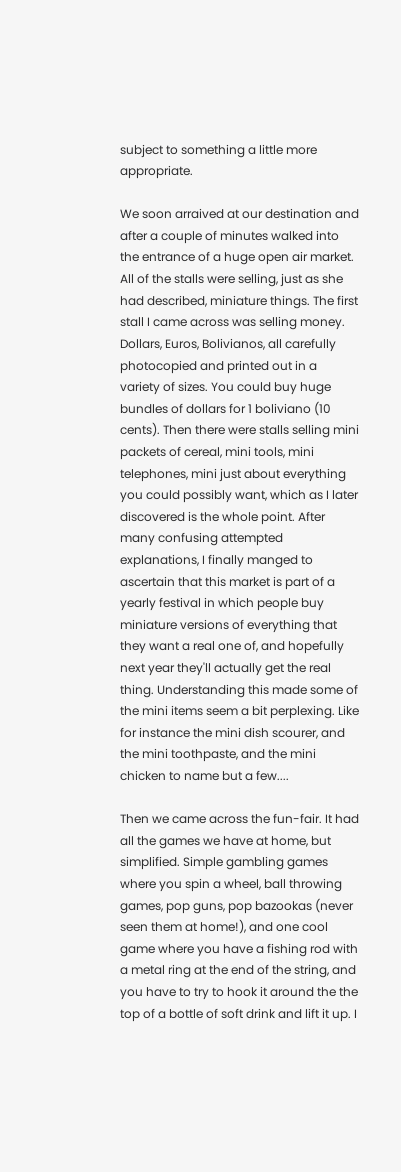subject to something a little more appropriate.

We soon arraived at our destination and after a couple of minutes walked into the entrance of a huge open air market. All of the stalls were selling, just as she had described, miniature things. The first stall I came across was selling money. Dollars, Euros, Bolivianos, all carefully photocopied and printed out in a variety of sizes. You could buy huge bundles of dollars for 1 boliviano (10 cents). Then there were stalls selling mini packets of cereal, mini tools, mini telephones, mini just about everything you could possibly want, which as I later discovered is the whole point. After many confusing attempted explanations, I finally manged to ascertain that this market is part of a yearly festival in which people buy miniature versions of everything that they want a real one of, and hopefully next year they'll actually get the real thing. Understanding this made some of the mini items seem a bit perplexing. Like for instance the mini dish scourer, and the mini toothpaste, and the mini chicken to name but a few....

Then we came across the fun-fair. It had all the games we have at home, but simplified. Simple gambling games where you spin a wheel, ball throwing games, pop guns, pop bazookas (never seen them at home!), and one cool game where you have a fishing rod with a metal ring at the end of the string, and you have to try to hook it around the the top of a bottle of soft drink and lift it up. I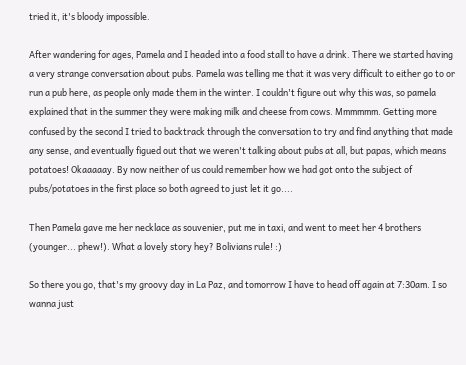tried it, it's bloody impossible.

After wandering for ages, Pamela and I headed into a food stall to have a drink. There we started having a very strange conversation about pubs. Pamela was telling me that it was very difficult to either go to or run a pub here, as people only made them in the winter. I couldn't figure out why this was, so pamela explained that in the summer they were making milk and cheese from cows. Mmmmmm. Getting more confused by the second I tried to backtrack through the conversation to try and find anything that made any sense, and eventually figued out that we weren't talking about pubs at all, but papas, which means potatoes! Okaaaaay. By now neither of us could remember how we had got onto the subject of pubs/potatoes in the first place so both agreed to just let it go....

Then Pamela gave me her necklace as souvenier, put me in taxi, and went to meet her 4 brothers (younger... phew!). What a lovely story hey? Bolivians rule! :)

So there you go, that's my groovy day in La Paz, and tomorrow I have to head off again at 7:30am. I so wanna just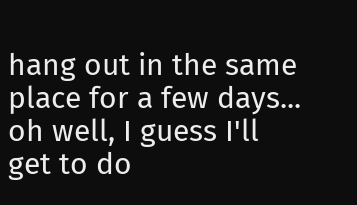hang out in the same place for a few days... oh well, I guess I'll get to do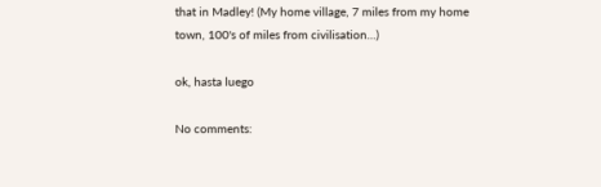that in Madley! (My home village, 7 miles from my home town, 100's of miles from civilisation...)

ok, hasta luego

No comments: